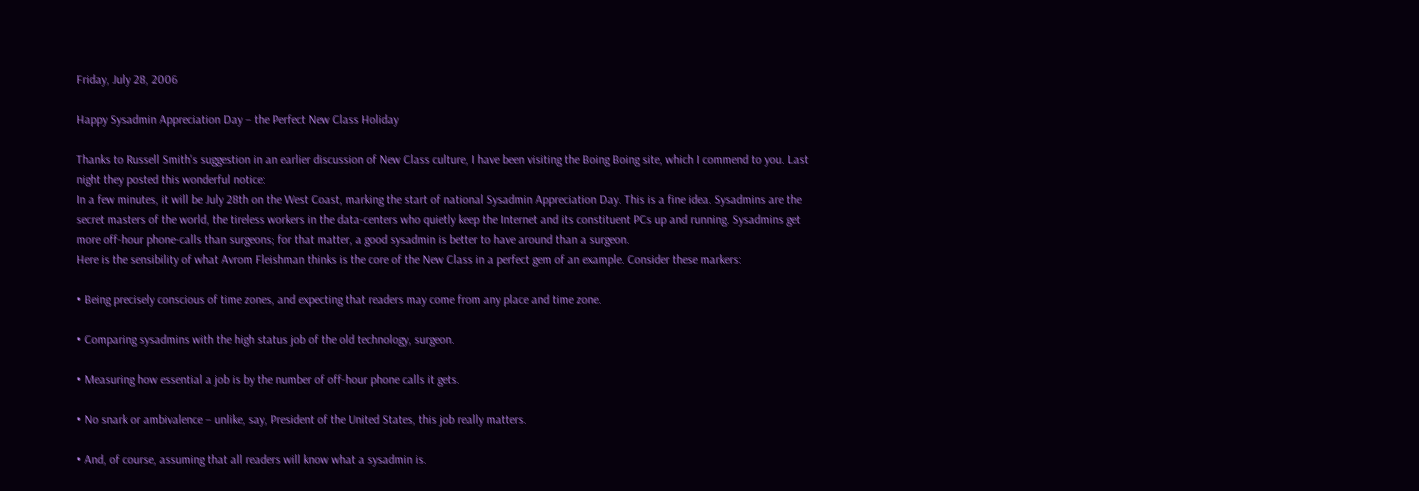Friday, July 28, 2006

Happy Sysadmin Appreciation Day – the Perfect New Class Holiday

Thanks to Russell Smith's suggestion in an earlier discussion of New Class culture, I have been visiting the Boing Boing site, which I commend to you. Last night they posted this wonderful notice:
In a few minutes, it will be July 28th on the West Coast, marking the start of national Sysadmin Appreciation Day. This is a fine idea. Sysadmins are the secret masters of the world, the tireless workers in the data-centers who quietly keep the Internet and its constituent PCs up and running. Sysadmins get more off-hour phone-calls than surgeons; for that matter, a good sysadmin is better to have around than a surgeon.
Here is the sensibility of what Avrom Fleishman thinks is the core of the New Class in a perfect gem of an example. Consider these markers:

• Being precisely conscious of time zones, and expecting that readers may come from any place and time zone.

• Comparing sysadmins with the high status job of the old technology, surgeon.

• Measuring how essential a job is by the number of off-hour phone calls it gets.

• No snark or ambivalence – unlike, say, President of the United States, this job really matters.

• And, of course, assuming that all readers will know what a sysadmin is.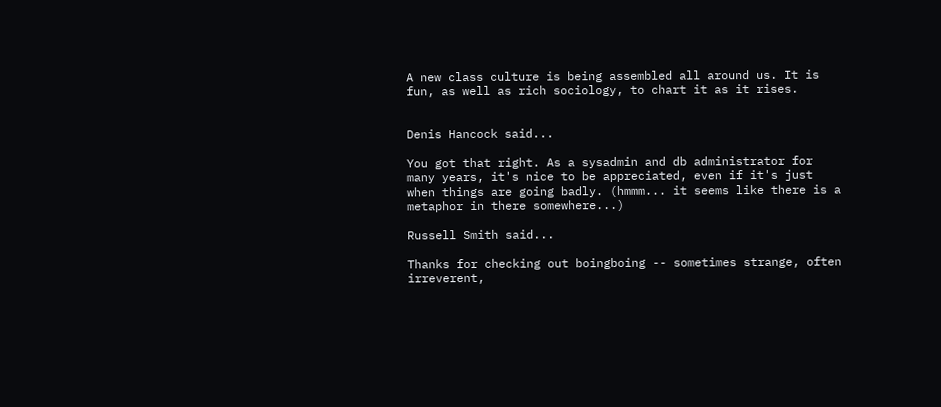A new class culture is being assembled all around us. It is fun, as well as rich sociology, to chart it as it rises.


Denis Hancock said...

You got that right. As a sysadmin and db administrator for many years, it's nice to be appreciated, even if it's just when things are going badly. (hmmm... it seems like there is a metaphor in there somewhere...)

Russell Smith said...

Thanks for checking out boingboing -- sometimes strange, often irreverent,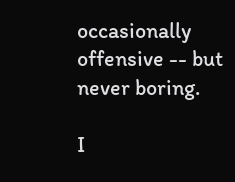occasionally offensive -- but never boring.

I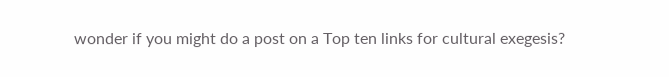wonder if you might do a post on a Top ten links for cultural exegesis?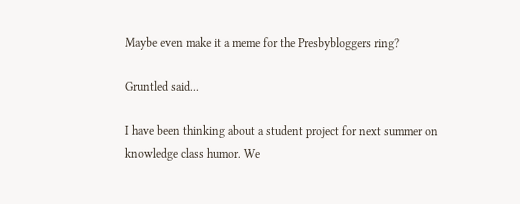Maybe even make it a meme for the Presbybloggers ring?

Gruntled said...

I have been thinking about a student project for next summer on knowledge class humor. We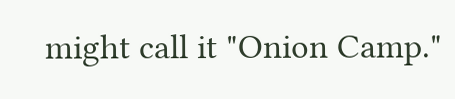might call it "Onion Camp."